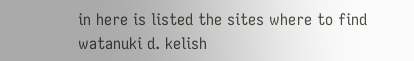in here is listed the sites where to find watanuki d. kelish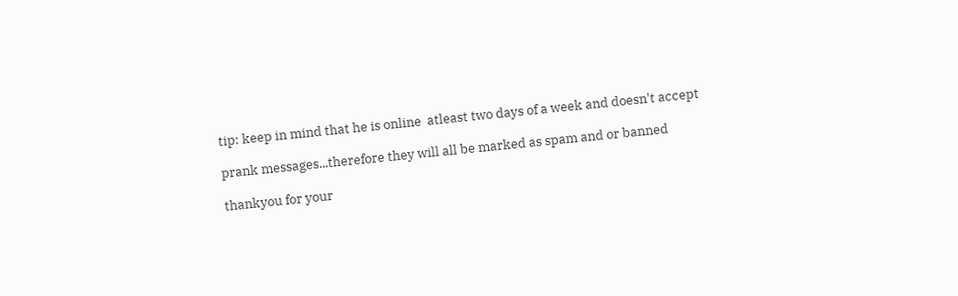tip: keep in mind that he is online  atleast two days of a week and doesn't accept

prank messages...therefore they will all be marked as spam and or banned

thankyou for your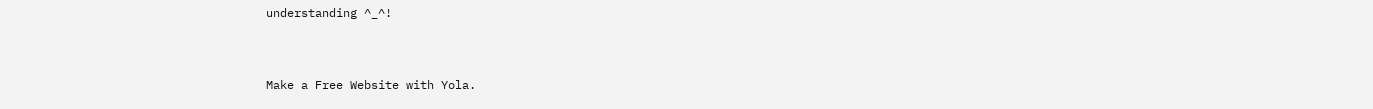understanding ^_^!


Make a Free Website with Yola.